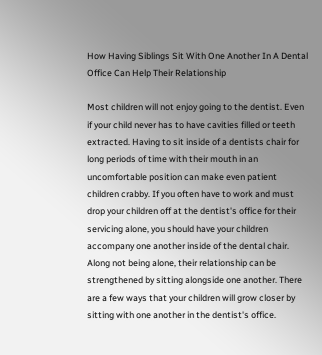How Having Siblings Sit With One Another In A Dental Office Can Help Their Relationship

Most children will not enjoy going to the dentist. Even if your child never has to have cavities filled or teeth extracted. Having to sit inside of a dentists chair for long periods of time with their mouth in an uncomfortable position can make even patient children crabby. If you often have to work and must drop your children off at the dentist's office for their servicing alone, you should have your children accompany one another inside of the dental chair. Along not being alone, their relationship can be strengthened by sitting alongside one another. There are a few ways that your children will grow closer by sitting with one another in the dentist's office.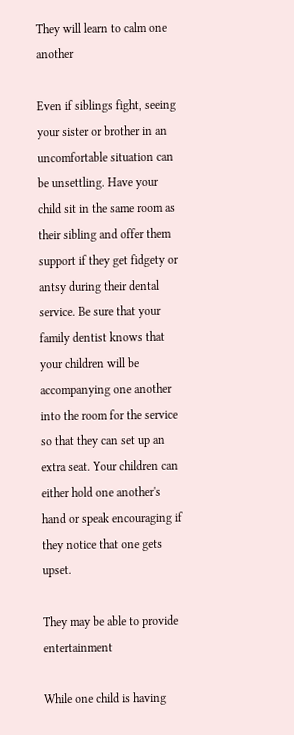They will learn to calm one another

Even if siblings fight, seeing your sister or brother in an uncomfortable situation can be unsettling. Have your child sit in the same room as their sibling and offer them support if they get fidgety or antsy during their dental service. Be sure that your family dentist knows that your children will be accompanying one another into the room for the service so that they can set up an extra seat. Your children can either hold one another's hand or speak encouraging if they notice that one gets upset.

They may be able to provide entertainment

While one child is having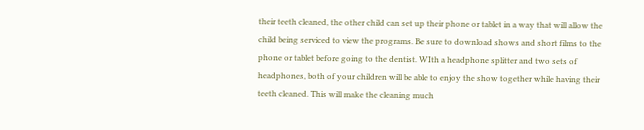their teeth cleaned, the other child can set up their phone or tablet in a way that will allow the child being serviced to view the programs. Be sure to download shows and short films to the phone or tablet before going to the dentist. WIth a headphone splitter and two sets of headphones, both of your children will be able to enjoy the show together while having their teeth cleaned. This will make the cleaning much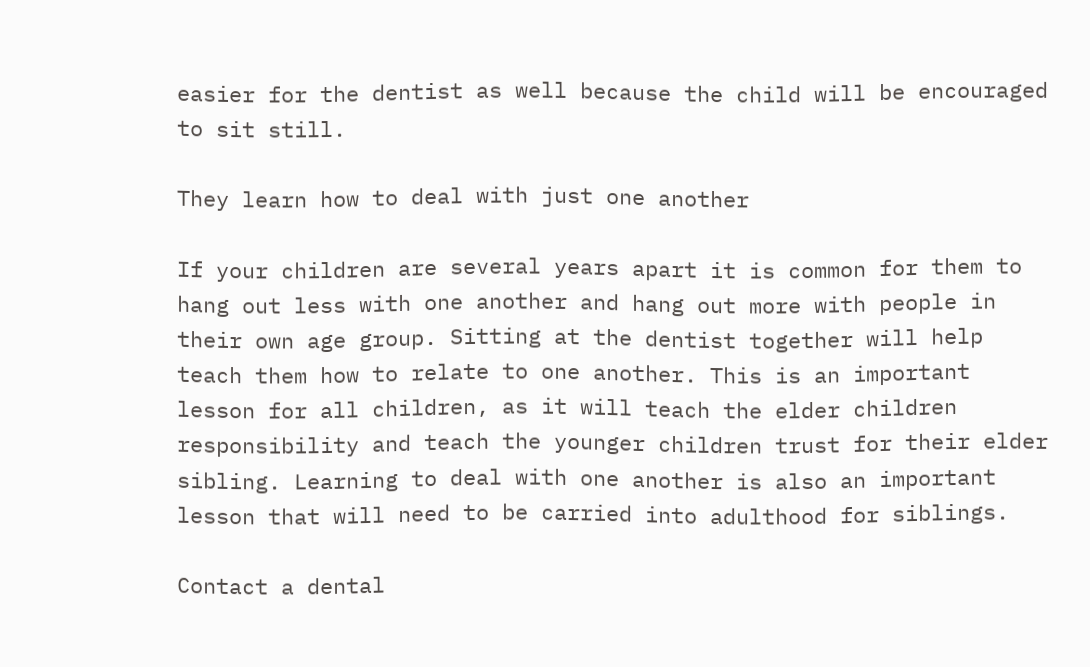easier for the dentist as well because the child will be encouraged to sit still.

They learn how to deal with just one another

If your children are several years apart it is common for them to hang out less with one another and hang out more with people in their own age group. Sitting at the dentist together will help teach them how to relate to one another. This is an important lesson for all children, as it will teach the elder children responsibility and teach the younger children trust for their elder sibling. Learning to deal with one another is also an important lesson that will need to be carried into adulthood for siblings.

Contact a dental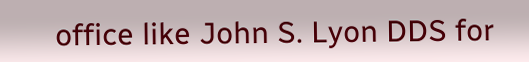office like John S. Lyon DDS for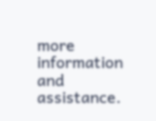more information and assistance.